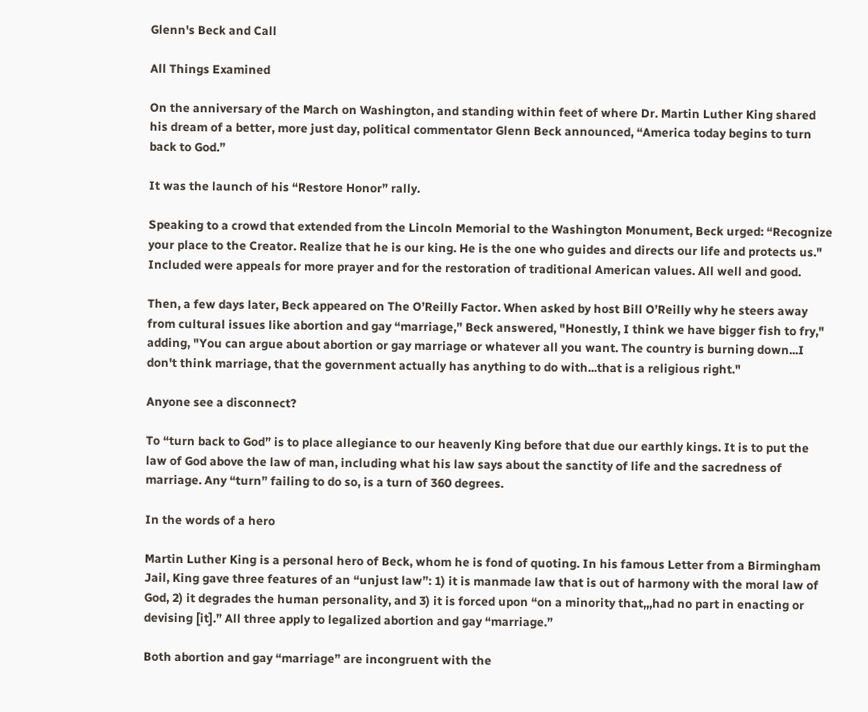Glenn's Beck and Call

All Things Examined

On the anniversary of the March on Washington, and standing within feet of where Dr. Martin Luther King shared his dream of a better, more just day, political commentator Glenn Beck announced, “America today begins to turn back to God.”

It was the launch of his “Restore Honor” rally.

Speaking to a crowd that extended from the Lincoln Memorial to the Washington Monument, Beck urged: “Recognize your place to the Creator. Realize that he is our king. He is the one who guides and directs our life and protects us." Included were appeals for more prayer and for the restoration of traditional American values. All well and good.

Then, a few days later, Beck appeared on The O’Reilly Factor. When asked by host Bill O’Reilly why he steers away from cultural issues like abortion and gay “marriage,” Beck answered, "Honestly, I think we have bigger fish to fry," adding, "You can argue about abortion or gay marriage or whatever all you want. The country is burning down...I don't think marriage, that the government actually has anything to do with...that is a religious right."

Anyone see a disconnect?

To “turn back to God” is to place allegiance to our heavenly King before that due our earthly kings. It is to put the law of God above the law of man, including what his law says about the sanctity of life and the sacredness of marriage. Any “turn” failing to do so, is a turn of 360 degrees.

In the words of a hero

Martin Luther King is a personal hero of Beck, whom he is fond of quoting. In his famous Letter from a Birmingham Jail, King gave three features of an “unjust law”: 1) it is manmade law that is out of harmony with the moral law of God, 2) it degrades the human personality, and 3) it is forced upon “on a minority that,,,had no part in enacting or devising [it].” All three apply to legalized abortion and gay “marriage.”

Both abortion and gay “marriage” are incongruent with the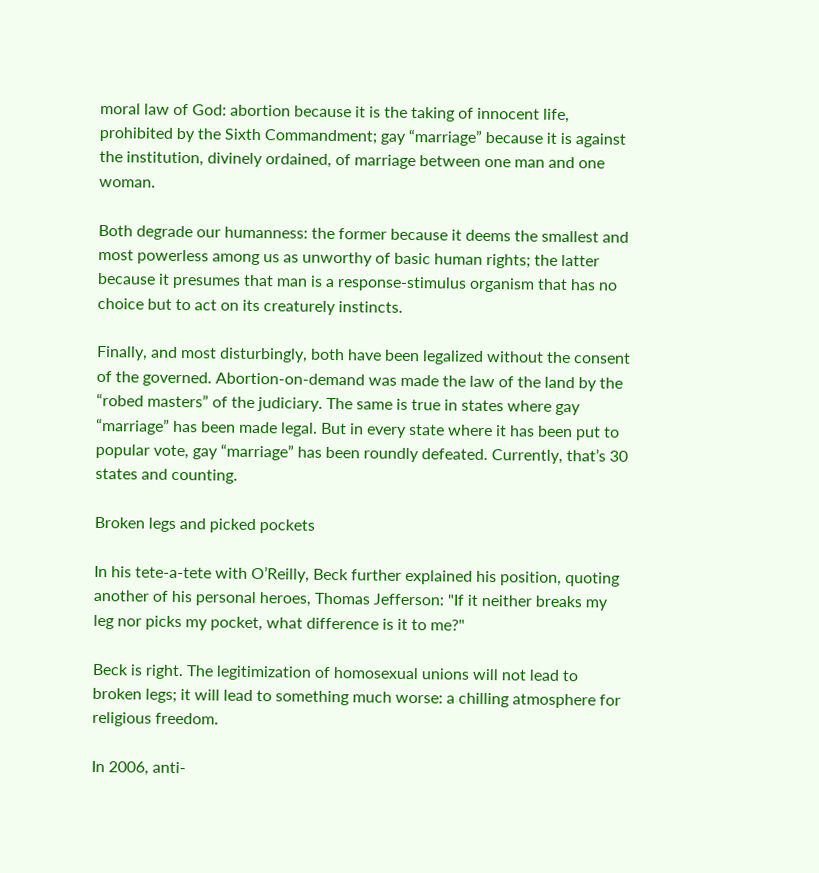moral law of God: abortion because it is the taking of innocent life, prohibited by the Sixth Commandment; gay “marriage” because it is against the institution, divinely ordained, of marriage between one man and one woman.

Both degrade our humanness: the former because it deems the smallest and most powerless among us as unworthy of basic human rights; the latter because it presumes that man is a response-stimulus organism that has no choice but to act on its creaturely instincts.

Finally, and most disturbingly, both have been legalized without the consent of the governed. Abortion-on-demand was made the law of the land by the “robed masters” of the judiciary. The same is true in states where gay “marriage” has been made legal. But in every state where it has been put to popular vote, gay “marriage” has been roundly defeated. Currently, that’s 30 states and counting.

Broken legs and picked pockets

In his tete-a-tete with O’Reilly, Beck further explained his position, quoting another of his personal heroes, Thomas Jefferson: "If it neither breaks my leg nor picks my pocket, what difference is it to me?"

Beck is right. The legitimization of homosexual unions will not lead to broken legs; it will lead to something much worse: a chilling atmosphere for religious freedom.

In 2006, anti-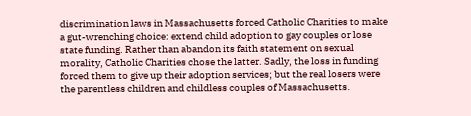discrimination laws in Massachusetts forced Catholic Charities to make a gut-wrenching choice: extend child adoption to gay couples or lose state funding. Rather than abandon its faith statement on sexual morality, Catholic Charities chose the latter. Sadly, the loss in funding forced them to give up their adoption services; but the real losers were the parentless children and childless couples of Massachusetts.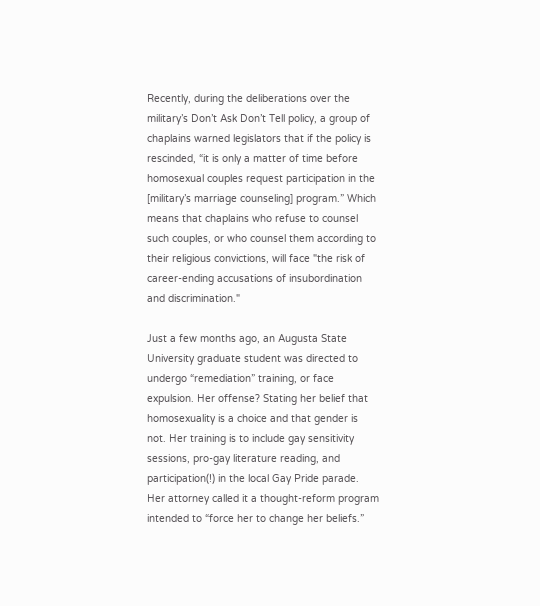Recently, during the deliberations over the military’s Don’t Ask Don’t Tell policy, a group of chaplains warned legislators that if the policy is rescinded, “it is only a matter of time before homosexual couples request participation in the [military’s marriage counseling] program.” Which means that chaplains who refuse to counsel such couples, or who counsel them according to their religious convictions, will face "the risk of career-ending accusations of insubordination and discrimination."

Just a few months ago, an Augusta State University graduate student was directed to undergo “remediation” training, or face expulsion. Her offense? Stating her belief that homosexuality is a choice and that gender is not. Her training is to include gay sensitivity sessions, pro-gay literature reading, and participation(!) in the local Gay Pride parade. Her attorney called it a thought-reform program intended to “force her to change her beliefs.”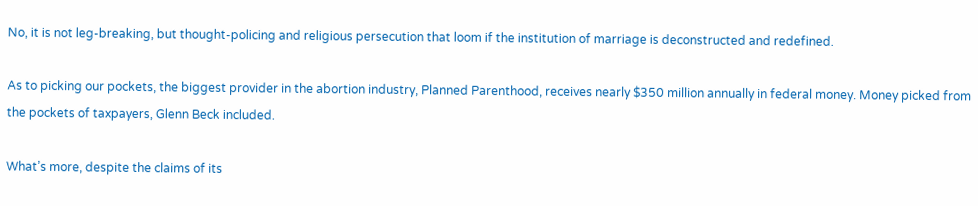No, it is not leg-breaking, but thought-policing and religious persecution that loom if the institution of marriage is deconstructed and redefined.

As to picking our pockets, the biggest provider in the abortion industry, Planned Parenthood, receives nearly $350 million annually in federal money. Money picked from the pockets of taxpayers, Glenn Beck included.

What’s more, despite the claims of its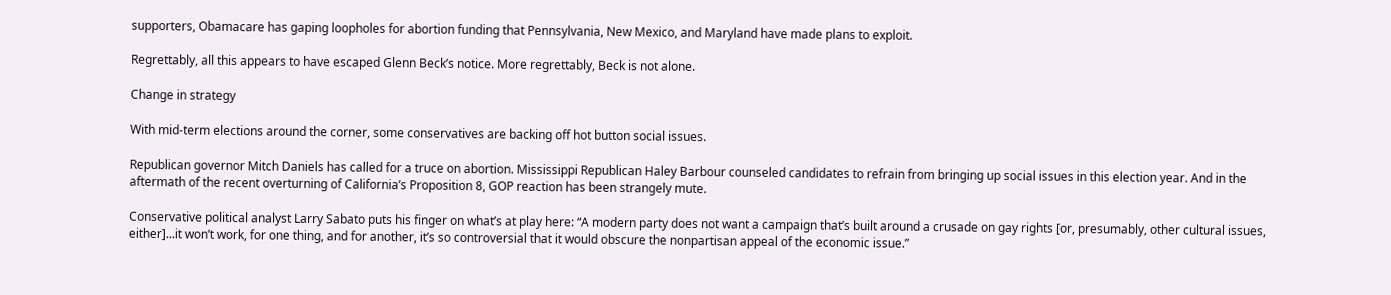supporters, Obamacare has gaping loopholes for abortion funding that Pennsylvania, New Mexico, and Maryland have made plans to exploit.

Regrettably, all this appears to have escaped Glenn Beck’s notice. More regrettably, Beck is not alone.

Change in strategy

With mid-term elections around the corner, some conservatives are backing off hot button social issues.

Republican governor Mitch Daniels has called for a truce on abortion. Mississippi Republican Haley Barbour counseled candidates to refrain from bringing up social issues in this election year. And in the aftermath of the recent overturning of California’s Proposition 8, GOP reaction has been strangely mute.

Conservative political analyst Larry Sabato puts his finger on what’s at play here: “A modern party does not want a campaign that’s built around a crusade on gay rights [or, presumably, other cultural issues, either]...it won’t work, for one thing, and for another, it’s so controversial that it would obscure the nonpartisan appeal of the economic issue.”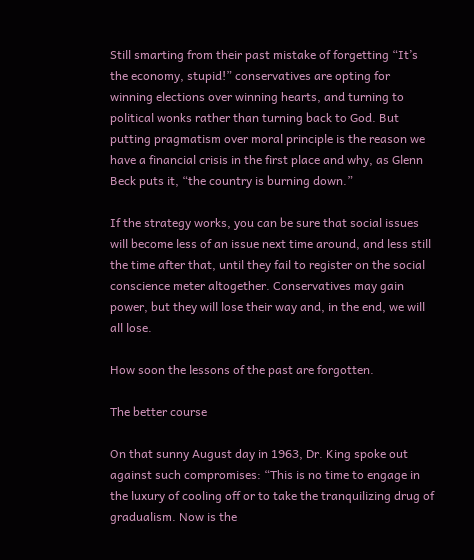Still smarting from their past mistake of forgetting “It’s the economy, stupid!” conservatives are opting for winning elections over winning hearts, and turning to political wonks rather than turning back to God. But putting pragmatism over moral principle is the reason we have a financial crisis in the first place and why, as Glenn Beck puts it, “the country is burning down.”

If the strategy works, you can be sure that social issues will become less of an issue next time around, and less still the time after that, until they fail to register on the social conscience meter altogether. Conservatives may gain power, but they will lose their way and, in the end, we will all lose.

How soon the lessons of the past are forgotten.

The better course

On that sunny August day in 1963, Dr. King spoke out against such compromises: “This is no time to engage in the luxury of cooling off or to take the tranquilizing drug of gradualism. Now is the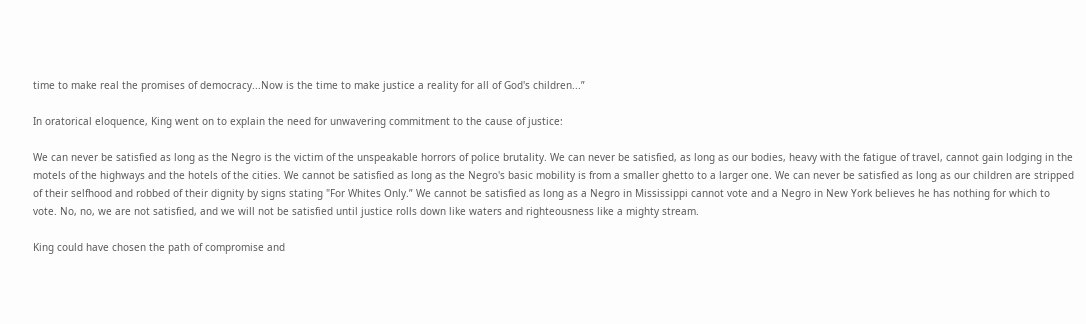time to make real the promises of democracy...Now is the time to make justice a reality for all of God's children...”

In oratorical eloquence, King went on to explain the need for unwavering commitment to the cause of justice:

We can never be satisfied as long as the Negro is the victim of the unspeakable horrors of police brutality. We can never be satisfied, as long as our bodies, heavy with the fatigue of travel, cannot gain lodging in the motels of the highways and the hotels of the cities. We cannot be satisfied as long as the Negro's basic mobility is from a smaller ghetto to a larger one. We can never be satisfied as long as our children are stripped of their selfhood and robbed of their dignity by signs stating "For Whites Only.” We cannot be satisfied as long as a Negro in Mississippi cannot vote and a Negro in New York believes he has nothing for which to vote. No, no, we are not satisfied, and we will not be satisfied until justice rolls down like waters and righteousness like a mighty stream.

King could have chosen the path of compromise and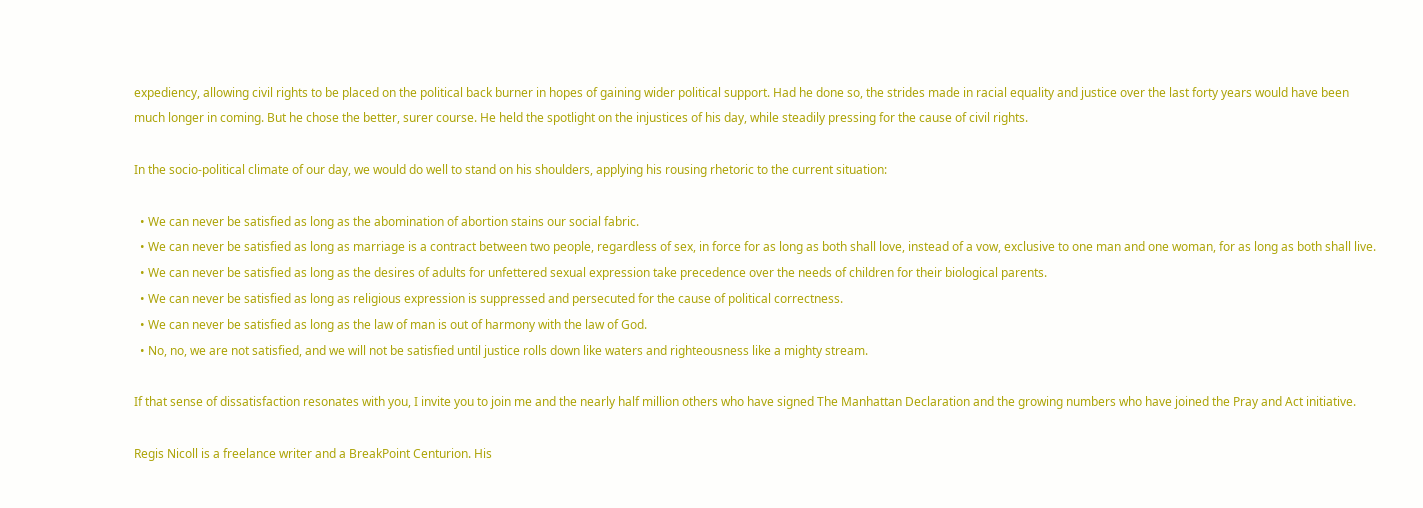expediency, allowing civil rights to be placed on the political back burner in hopes of gaining wider political support. Had he done so, the strides made in racial equality and justice over the last forty years would have been much longer in coming. But he chose the better, surer course. He held the spotlight on the injustices of his day, while steadily pressing for the cause of civil rights.

In the socio-political climate of our day, we would do well to stand on his shoulders, applying his rousing rhetoric to the current situation:

  • We can never be satisfied as long as the abomination of abortion stains our social fabric.
  • We can never be satisfied as long as marriage is a contract between two people, regardless of sex, in force for as long as both shall love, instead of a vow, exclusive to one man and one woman, for as long as both shall live.
  • We can never be satisfied as long as the desires of adults for unfettered sexual expression take precedence over the needs of children for their biological parents.
  • We can never be satisfied as long as religious expression is suppressed and persecuted for the cause of political correctness.
  • We can never be satisfied as long as the law of man is out of harmony with the law of God.
  • No, no, we are not satisfied, and we will not be satisfied until justice rolls down like waters and righteousness like a mighty stream.

If that sense of dissatisfaction resonates with you, I invite you to join me and the nearly half million others who have signed The Manhattan Declaration and the growing numbers who have joined the Pray and Act initiative.

Regis Nicoll is a freelance writer and a BreakPoint Centurion. His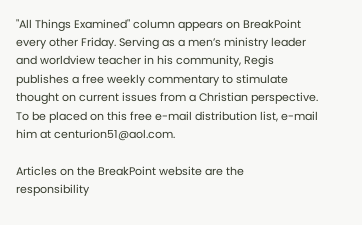"All Things Examined" column appears on BreakPoint every other Friday. Serving as a men’s ministry leader and worldview teacher in his community, Regis publishes a free weekly commentary to stimulate thought on current issues from a Christian perspective. To be placed on this free e-mail distribution list, e-mail him at centurion51@aol.com.

Articles on the BreakPoint website are the responsibility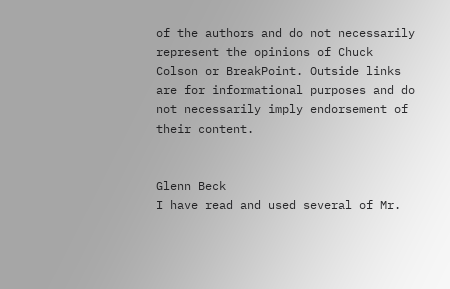of the authors and do not necessarily represent the opinions of Chuck Colson or BreakPoint. Outside links are for informational purposes and do not necessarily imply endorsement of their content.


Glenn Beck
I have read and used several of Mr.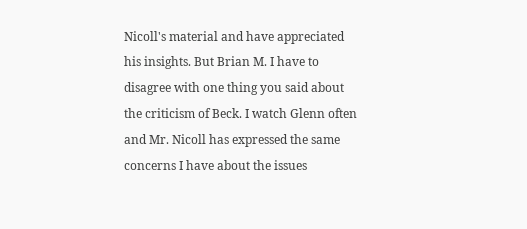Nicoll's material and have appreciated his insights. But Brian M. I have to disagree with one thing you said about the criticism of Beck. I watch Glenn often and Mr. Nicoll has expressed the same concerns I have about the issues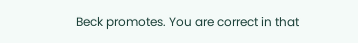Beck promotes. You are correct in that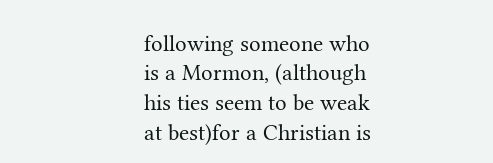following someone who is a Mormon, (although his ties seem to be weak at best)for a Christian is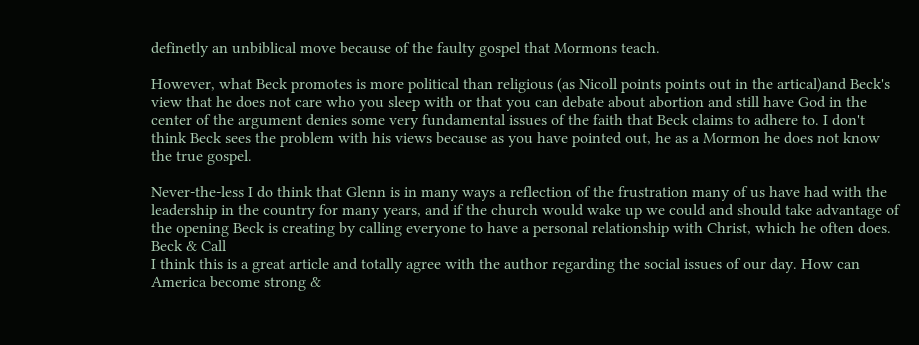definetly an unbiblical move because of the faulty gospel that Mormons teach.

However, what Beck promotes is more political than religious (as Nicoll points points out in the artical)and Beck's view that he does not care who you sleep with or that you can debate about abortion and still have God in the center of the argument denies some very fundamental issues of the faith that Beck claims to adhere to. I don't think Beck sees the problem with his views because as you have pointed out, he as a Mormon he does not know the true gospel.

Never-the-less I do think that Glenn is in many ways a reflection of the frustration many of us have had with the leadership in the country for many years, and if the church would wake up we could and should take advantage of the opening Beck is creating by calling everyone to have a personal relationship with Christ, which he often does.
Beck & Call
I think this is a great article and totally agree with the author regarding the social issues of our day. How can America become strong &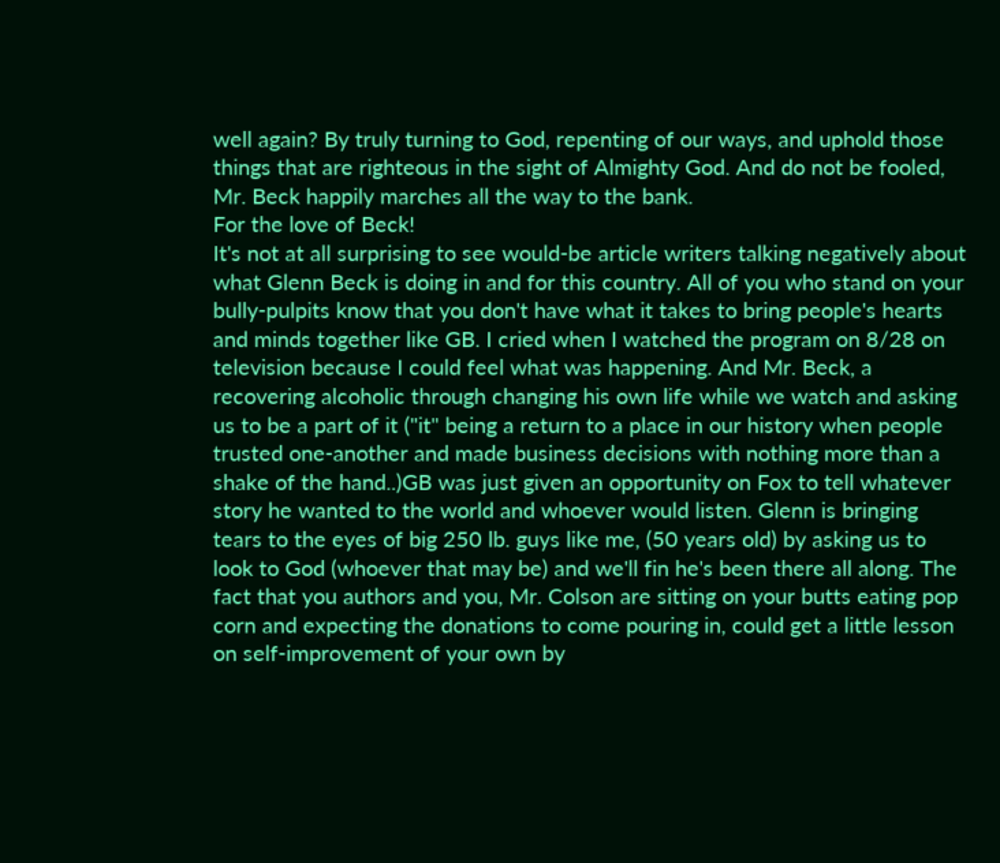well again? By truly turning to God, repenting of our ways, and uphold those things that are righteous in the sight of Almighty God. And do not be fooled, Mr. Beck happily marches all the way to the bank.
For the love of Beck!
It's not at all surprising to see would-be article writers talking negatively about what Glenn Beck is doing in and for this country. All of you who stand on your bully-pulpits know that you don't have what it takes to bring people's hearts and minds together like GB. I cried when I watched the program on 8/28 on television because I could feel what was happening. And Mr. Beck, a recovering alcoholic through changing his own life while we watch and asking us to be a part of it ("it" being a return to a place in our history when people trusted one-another and made business decisions with nothing more than a shake of the hand..)GB was just given an opportunity on Fox to tell whatever story he wanted to the world and whoever would listen. Glenn is bringing tears to the eyes of big 250 lb. guys like me, (50 years old) by asking us to look to God (whoever that may be) and we'll fin he's been there all along. The fact that you authors and you, Mr. Colson are sitting on your butts eating pop corn and expecting the donations to come pouring in, could get a little lesson on self-improvement of your own by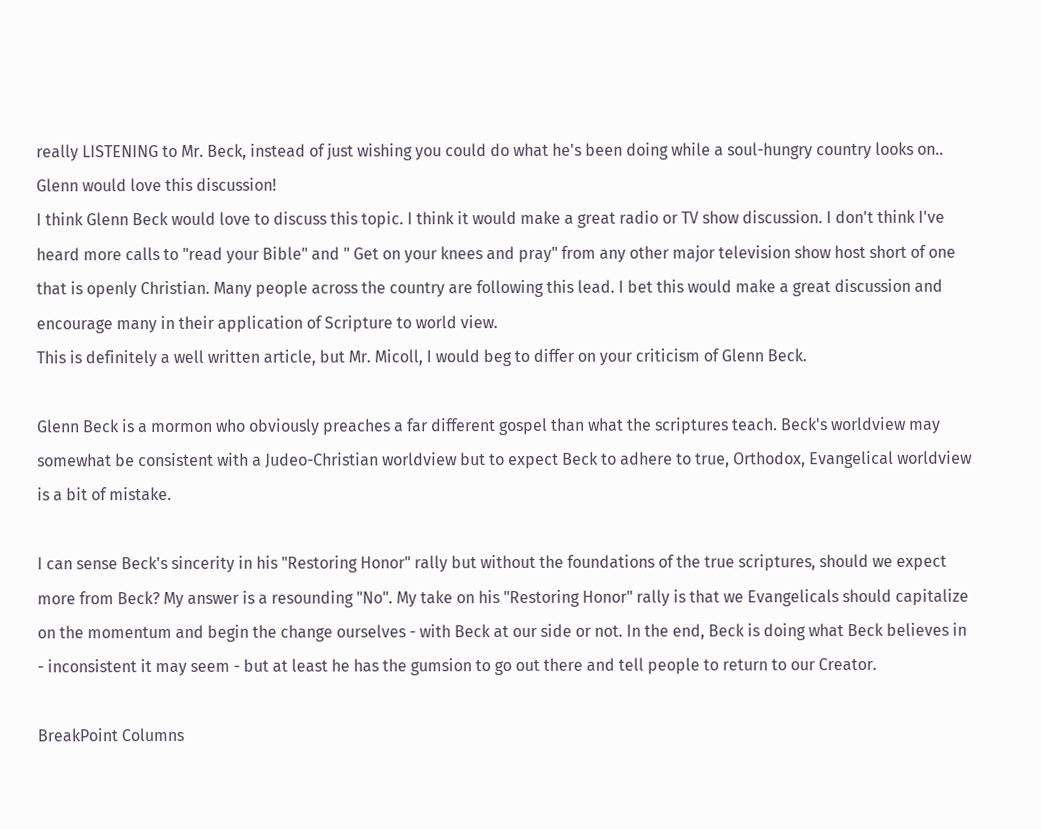really LISTENING to Mr. Beck, instead of just wishing you could do what he's been doing while a soul-hungry country looks on..
Glenn would love this discussion!
I think Glenn Beck would love to discuss this topic. I think it would make a great radio or TV show discussion. I don't think I've heard more calls to "read your Bible" and " Get on your knees and pray" from any other major television show host short of one that is openly Christian. Many people across the country are following this lead. I bet this would make a great discussion and encourage many in their application of Scripture to world view.
This is definitely a well written article, but Mr. Micoll, I would beg to differ on your criticism of Glenn Beck.

Glenn Beck is a mormon who obviously preaches a far different gospel than what the scriptures teach. Beck's worldview may somewhat be consistent with a Judeo-Christian worldview but to expect Beck to adhere to true, Orthodox, Evangelical worldview is a bit of mistake.

I can sense Beck's sincerity in his "Restoring Honor" rally but without the foundations of the true scriptures, should we expect more from Beck? My answer is a resounding "No". My take on his "Restoring Honor" rally is that we Evangelicals should capitalize on the momentum and begin the change ourselves - with Beck at our side or not. In the end, Beck is doing what Beck believes in - inconsistent it may seem - but at least he has the gumsion to go out there and tell people to return to our Creator.

BreakPoint Columns